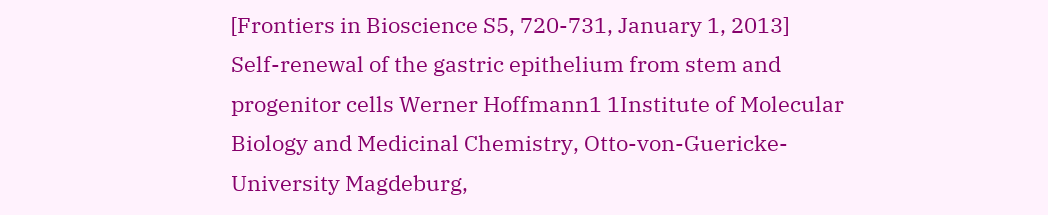[Frontiers in Bioscience S5, 720-731, January 1, 2013]
Self-renewal of the gastric epithelium from stem and progenitor cells Werner Hoffmann1 1Institute of Molecular Biology and Medicinal Chemistry, Otto-von-Guericke-University Magdeburg,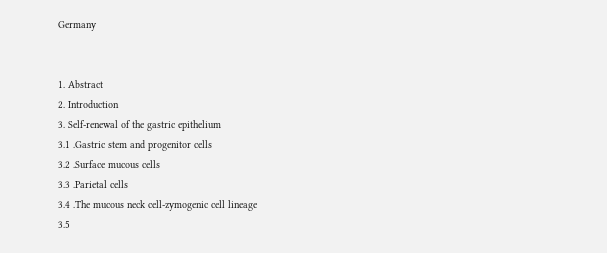Germany


1. Abstract
2. Introduction
3. Self-renewal of the gastric epithelium
3.1 .Gastric stem and progenitor cells
3.2 .Surface mucous cells
3.3 .Parietal cells
3.4 .The mucous neck cell-zymogenic cell lineage
3.5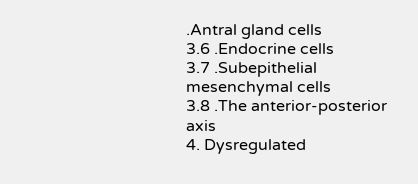.Antral gland cells
3.6 .Endocrine cells
3.7 .Subepithelial mesenchymal cells
3.8 .The anterior-posterior axis
4. Dysregulated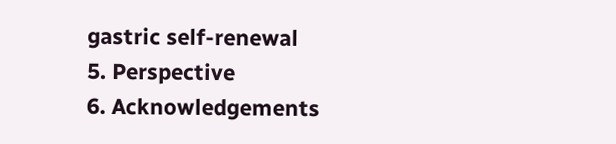gastric self-renewal
5. Perspective
6. Acknowledgements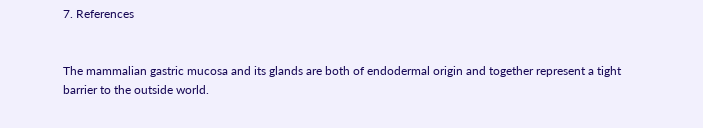7. References


The mammalian gastric mucosa and its glands are both of endodermal origin and together represent a tight barrier to the outside world.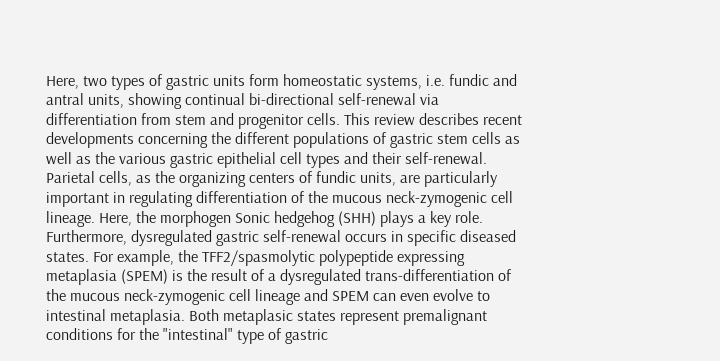Here, two types of gastric units form homeostatic systems, i.e. fundic and antral units, showing continual bi-directional self-renewal via differentiation from stem and progenitor cells. This review describes recent developments concerning the different populations of gastric stem cells as well as the various gastric epithelial cell types and their self-renewal. Parietal cells, as the organizing centers of fundic units, are particularly important in regulating differentiation of the mucous neck-zymogenic cell lineage. Here, the morphogen Sonic hedgehog (SHH) plays a key role. Furthermore, dysregulated gastric self-renewal occurs in specific diseased states. For example, the TFF2/spasmolytic polypeptide expressing metaplasia (SPEM) is the result of a dysregulated trans-differentiation of the mucous neck-zymogenic cell lineage and SPEM can even evolve to intestinal metaplasia. Both metaplasic states represent premalignant conditions for the "intestinal" type of gastric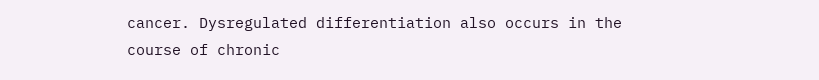cancer. Dysregulated differentiation also occurs in the course of chronic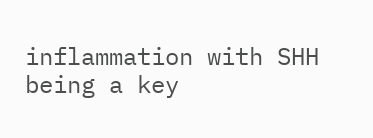inflammation with SHH being a key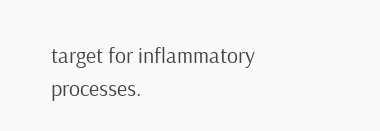target for inflammatory processes.